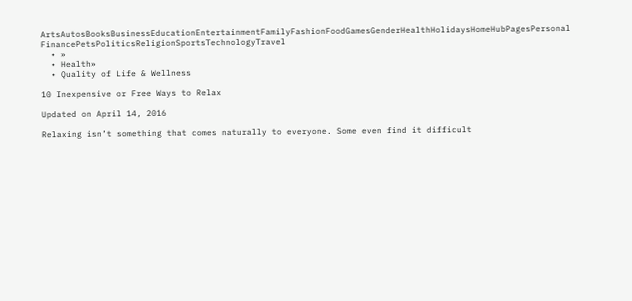ArtsAutosBooksBusinessEducationEntertainmentFamilyFashionFoodGamesGenderHealthHolidaysHomeHubPagesPersonal FinancePetsPoliticsReligionSportsTechnologyTravel
  • »
  • Health»
  • Quality of Life & Wellness

10 Inexpensive or Free Ways to Relax

Updated on April 14, 2016

Relaxing isn’t something that comes naturally to everyone. Some even find it difficult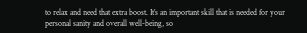to relax and need that extra boost. It’s an important skill that is needed for your personal sanity and overall well-being, so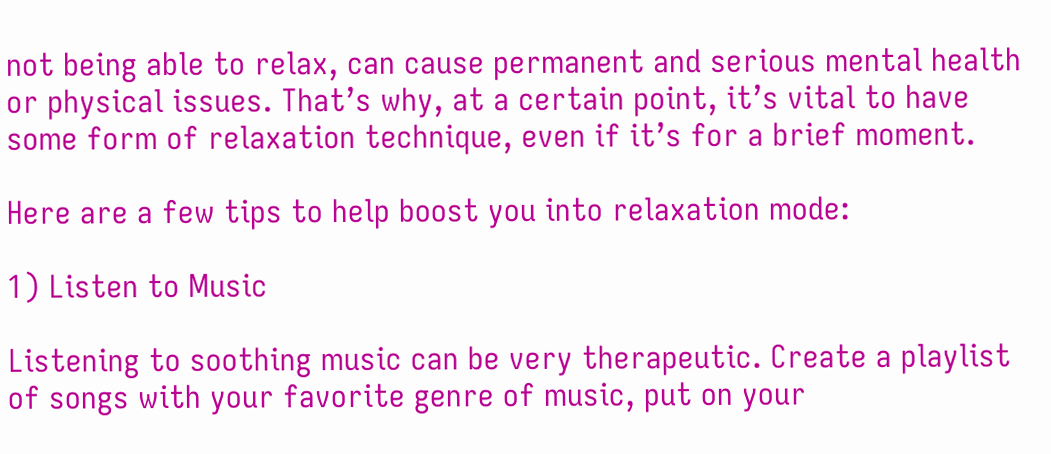not being able to relax, can cause permanent and serious mental health or physical issues. That’s why, at a certain point, it’s vital to have some form of relaxation technique, even if it’s for a brief moment.

Here are a few tips to help boost you into relaxation mode:

1) Listen to Music

Listening to soothing music can be very therapeutic. Create a playlist of songs with your favorite genre of music, put on your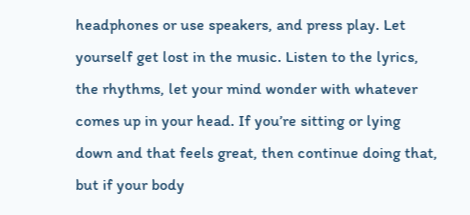headphones or use speakers, and press play. Let yourself get lost in the music. Listen to the lyrics, the rhythms, let your mind wonder with whatever comes up in your head. If you’re sitting or lying down and that feels great, then continue doing that, but if your body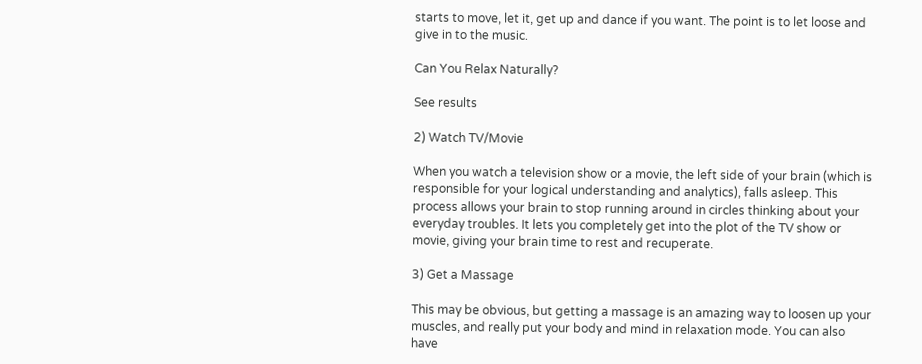starts to move, let it, get up and dance if you want. The point is to let loose and give in to the music.

Can You Relax Naturally?

See results

2) Watch TV/Movie

When you watch a television show or a movie, the left side of your brain (which is responsible for your logical understanding and analytics), falls asleep. This process allows your brain to stop running around in circles thinking about your everyday troubles. It lets you completely get into the plot of the TV show or movie, giving your brain time to rest and recuperate.

3) Get a Massage

This may be obvious, but getting a massage is an amazing way to loosen up your muscles, and really put your body and mind in relaxation mode. You can also have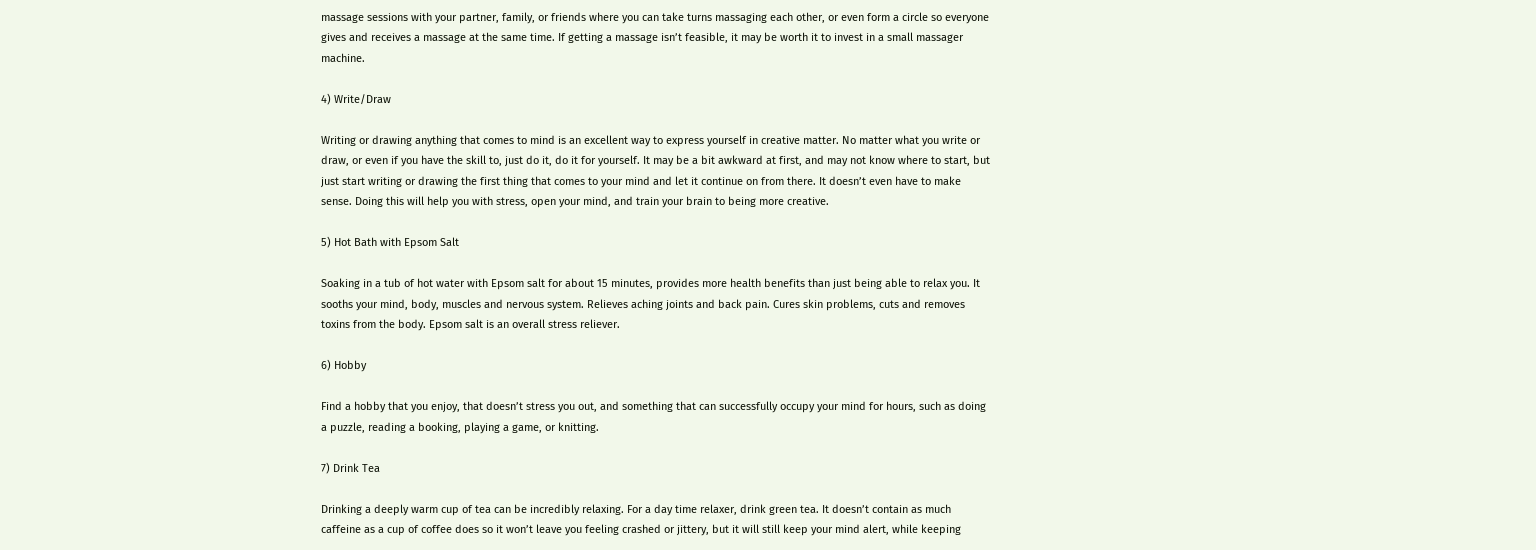massage sessions with your partner, family, or friends where you can take turns massaging each other, or even form a circle so everyone gives and receives a massage at the same time. If getting a massage isn’t feasible, it may be worth it to invest in a small massager machine.

4) Write/Draw

Writing or drawing anything that comes to mind is an excellent way to express yourself in creative matter. No matter what you write or draw, or even if you have the skill to, just do it, do it for yourself. It may be a bit awkward at first, and may not know where to start, but just start writing or drawing the first thing that comes to your mind and let it continue on from there. It doesn’t even have to make sense. Doing this will help you with stress, open your mind, and train your brain to being more creative.

5) Hot Bath with Epsom Salt

Soaking in a tub of hot water with Epsom salt for about 15 minutes, provides more health benefits than just being able to relax you. It sooths your mind, body, muscles and nervous system. Relieves aching joints and back pain. Cures skin problems, cuts and removes toxins from the body. Epsom salt is an overall stress reliever.

6) Hobby

Find a hobby that you enjoy, that doesn’t stress you out, and something that can successfully occupy your mind for hours, such as doing a puzzle, reading a booking, playing a game, or knitting.

7) Drink Tea

Drinking a deeply warm cup of tea can be incredibly relaxing. For a day time relaxer, drink green tea. It doesn’t contain as much caffeine as a cup of coffee does so it won’t leave you feeling crashed or jittery, but it will still keep your mind alert, while keeping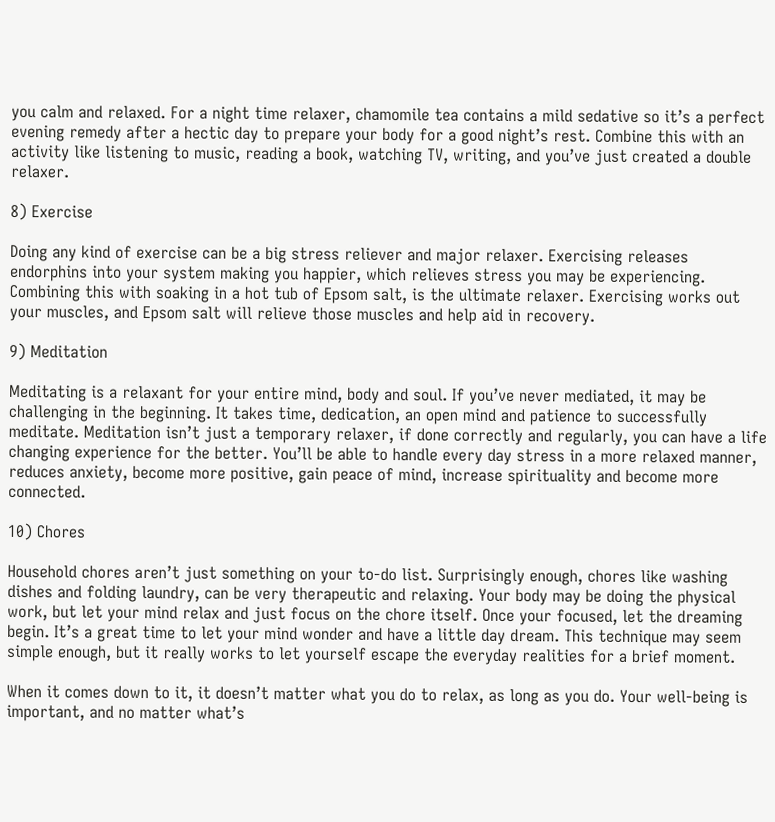you calm and relaxed. For a night time relaxer, chamomile tea contains a mild sedative so it’s a perfect evening remedy after a hectic day to prepare your body for a good night’s rest. Combine this with an activity like listening to music, reading a book, watching TV, writing, and you’ve just created a double relaxer.

8) Exercise

Doing any kind of exercise can be a big stress reliever and major relaxer. Exercising releases endorphins into your system making you happier, which relieves stress you may be experiencing. Combining this with soaking in a hot tub of Epsom salt, is the ultimate relaxer. Exercising works out your muscles, and Epsom salt will relieve those muscles and help aid in recovery.

9) Meditation

Meditating is a relaxant for your entire mind, body and soul. If you’ve never mediated, it may be challenging in the beginning. It takes time, dedication, an open mind and patience to successfully meditate. Meditation isn’t just a temporary relaxer, if done correctly and regularly, you can have a life changing experience for the better. You’ll be able to handle every day stress in a more relaxed manner, reduces anxiety, become more positive, gain peace of mind, increase spirituality and become more connected.

10) Chores

Household chores aren’t just something on your to-do list. Surprisingly enough, chores like washing dishes and folding laundry, can be very therapeutic and relaxing. Your body may be doing the physical work, but let your mind relax and just focus on the chore itself. Once your focused, let the dreaming begin. It’s a great time to let your mind wonder and have a little day dream. This technique may seem simple enough, but it really works to let yourself escape the everyday realities for a brief moment.

When it comes down to it, it doesn’t matter what you do to relax, as long as you do. Your well-being is important, and no matter what’s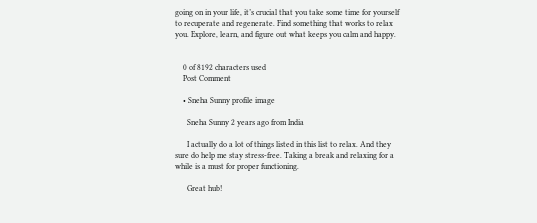going on in your life, it’s crucial that you take some time for yourself to recuperate and regenerate. Find something that works to relax you. Explore, learn, and figure out what keeps you calm and happy.


    0 of 8192 characters used
    Post Comment

    • Sneha Sunny profile image

      Sneha Sunny 2 years ago from India

      I actually do a lot of things listed in this list to relax. And they sure do help me stay stress-free. Taking a break and relaxing for a while is a must for proper functioning.

      Great hub!